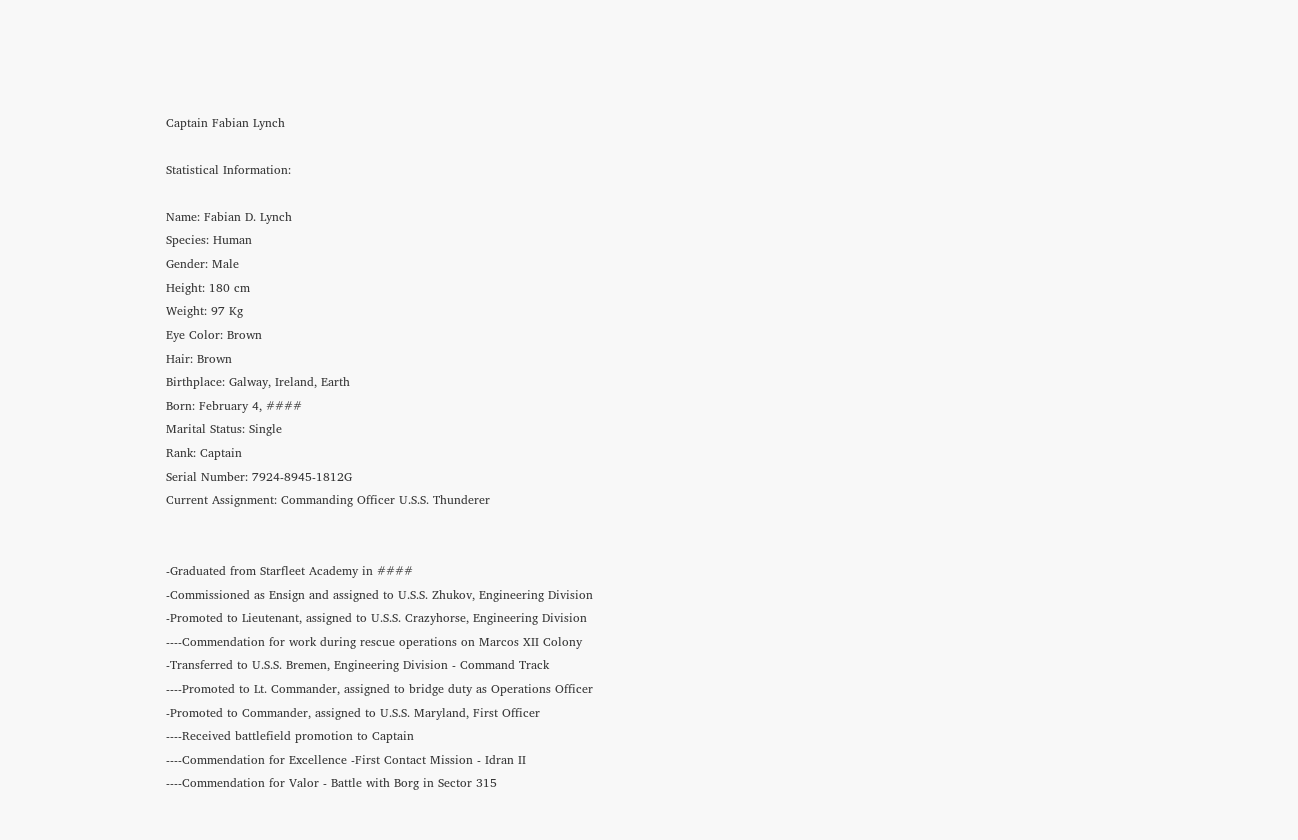Captain Fabian Lynch

Statistical Information:

Name: Fabian D. Lynch
Species: Human
Gender: Male
Height: 180 cm
Weight: 97 Kg
Eye Color: Brown
Hair: Brown
Birthplace: Galway, Ireland, Earth
Born: February 4, ####
Marital Status: Single
Rank: Captain
Serial Number: 7924-8945-1812G
Current Assignment: Commanding Officer U.S.S. Thunderer


-Graduated from Starfleet Academy in ####
-Commissioned as Ensign and assigned to U.S.S. Zhukov, Engineering Division
-Promoted to Lieutenant, assigned to U.S.S. Crazyhorse, Engineering Division
----Commendation for work during rescue operations on Marcos XII Colony
-Transferred to U.S.S. Bremen, Engineering Division - Command Track
----Promoted to Lt. Commander, assigned to bridge duty as Operations Officer
-Promoted to Commander, assigned to U.S.S. Maryland, First Officer
----Received battlefield promotion to Captain
----Commendation for Excellence -First Contact Mission - Idran II
----Commendation for Valor - Battle with Borg in Sector 315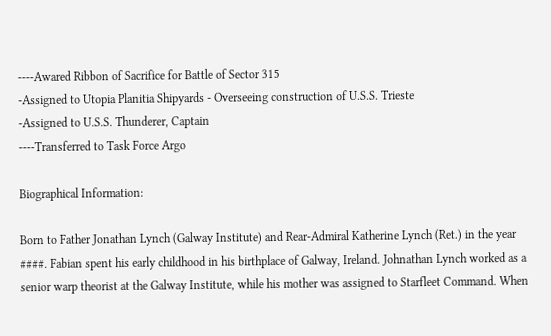----Awared Ribbon of Sacrifice for Battle of Sector 315
-Assigned to Utopia Planitia Shipyards - Overseeing construction of U.S.S. Trieste
-Assigned to U.S.S. Thunderer, Captain
----Transferred to Task Force Argo

Biographical Information:

Born to Father Jonathan Lynch (Galway Institute) and Rear-Admiral Katherine Lynch (Ret.) in the year ####. Fabian spent his early childhood in his birthplace of Galway, Ireland. Johnathan Lynch worked as a senior warp theorist at the Galway Institute, while his mother was assigned to Starfleet Command. When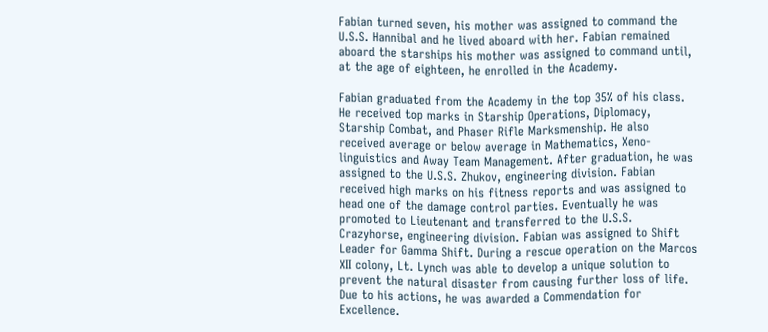Fabian turned seven, his mother was assigned to command the U.S.S. Hannibal and he lived aboard with her. Fabian remained aboard the starships his mother was assigned to command until, at the age of eighteen, he enrolled in the Academy.

Fabian graduated from the Academy in the top 35% of his class. He received top marks in Starship Operations, Diplomacy, Starship Combat, and Phaser Rifle Marksmenship. He also received average or below average in Mathematics, Xeno-linguistics and Away Team Management. After graduation, he was assigned to the U.S.S. Zhukov, engineering division. Fabian received high marks on his fitness reports and was assigned to head one of the damage control parties. Eventually he was promoted to Lieutenant and transferred to the U.S.S. Crazyhorse, engineering division. Fabian was assigned to Shift Leader for Gamma Shift. During a rescue operation on the Marcos XII colony, Lt. Lynch was able to develop a unique solution to prevent the natural disaster from causing further loss of life. Due to his actions, he was awarded a Commendation for Excellence.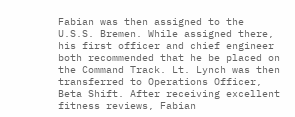Fabian was then assigned to the U.S.S. Bremen. While assigned there, his first officer and chief engineer both recommended that he be placed on the Command Track. Lt. Lynch was then transferred to Operations Officer, Beta Shift. After receiving excellent fitness reviews, Fabian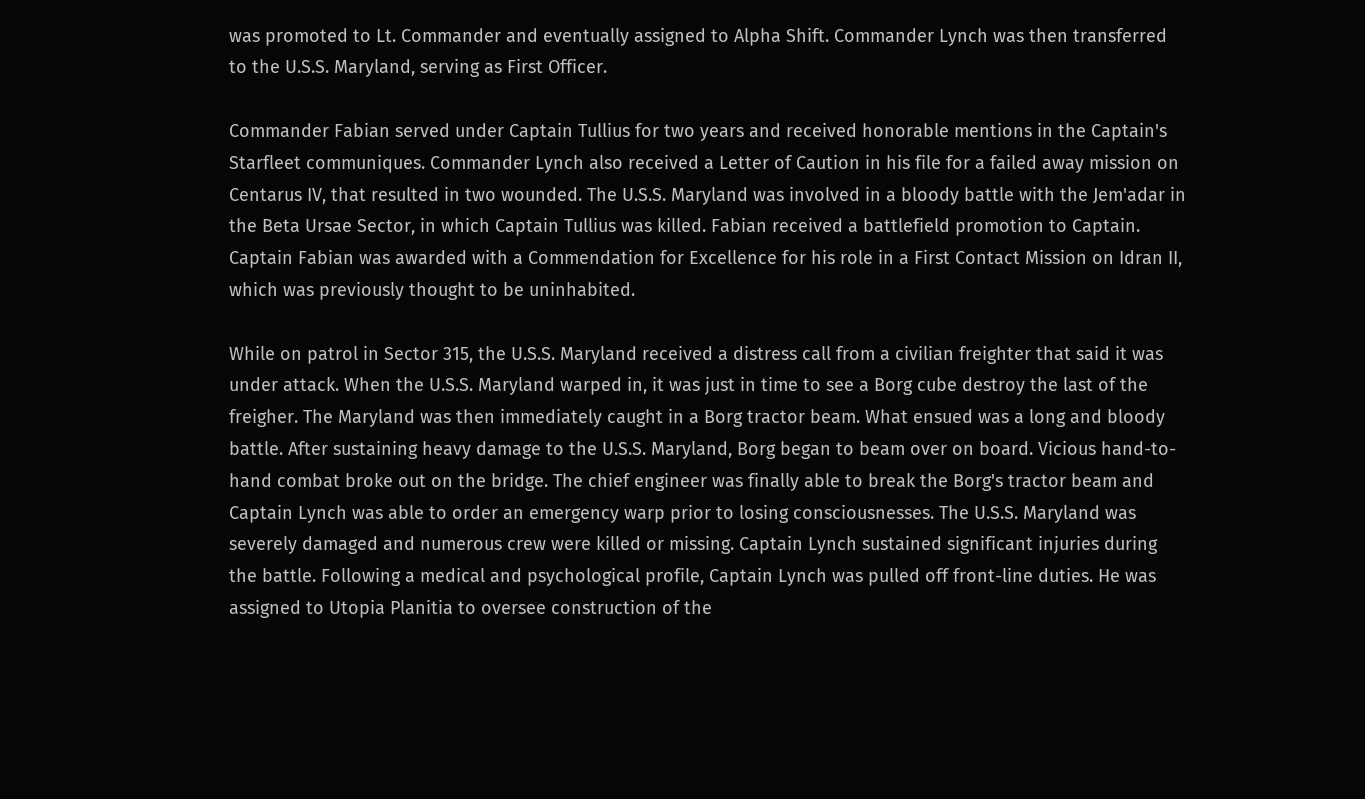was promoted to Lt. Commander and eventually assigned to Alpha Shift. Commander Lynch was then transferred to the U.S.S. Maryland, serving as First Officer.

Commander Fabian served under Captain Tullius for two years and received honorable mentions in the Captain's Starfleet communiques. Commander Lynch also received a Letter of Caution in his file for a failed away mission on Centarus IV, that resulted in two wounded. The U.S.S. Maryland was involved in a bloody battle with the Jem'adar in the Beta Ursae Sector, in which Captain Tullius was killed. Fabian received a battlefield promotion to Captain. Captain Fabian was awarded with a Commendation for Excellence for his role in a First Contact Mission on Idran II, which was previously thought to be uninhabited.

While on patrol in Sector 315, the U.S.S. Maryland received a distress call from a civilian freighter that said it was under attack. When the U.S.S. Maryland warped in, it was just in time to see a Borg cube destroy the last of the freigher. The Maryland was then immediately caught in a Borg tractor beam. What ensued was a long and bloody battle. After sustaining heavy damage to the U.S.S. Maryland, Borg began to beam over on board. Vicious hand-to-hand combat broke out on the bridge. The chief engineer was finally able to break the Borg's tractor beam and Captain Lynch was able to order an emergency warp prior to losing consciousnesses. The U.S.S. Maryland was severely damaged and numerous crew were killed or missing. Captain Lynch sustained significant injuries during the battle. Following a medical and psychological profile, Captain Lynch was pulled off front-line duties. He was assigned to Utopia Planitia to oversee construction of the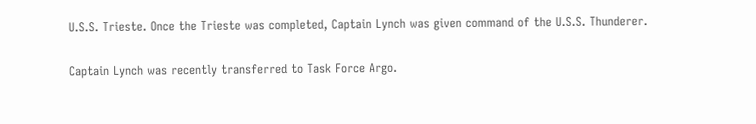U.S.S. Trieste. Once the Trieste was completed, Captain Lynch was given command of the U.S.S. Thunderer.

Captain Lynch was recently transferred to Task Force Argo.